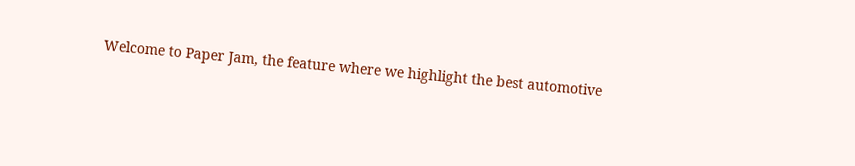Welcome to Paper Jam, the feature where we highlight the best automotive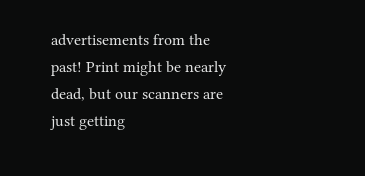advertisements from the past! Print might be nearly dead, but our scanners are just getting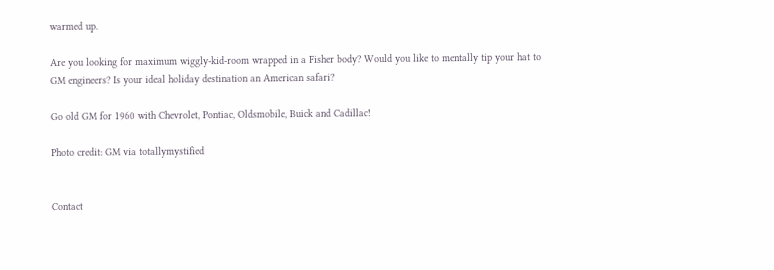warmed up.

Are you looking for maximum wiggly-kid-room wrapped in a Fisher body? Would you like to mentally tip your hat to GM engineers? Is your ideal holiday destination an American safari?

Go old GM for 1960 with Chevrolet, Pontiac, Oldsmobile, Buick and Cadillac!

Photo credit: GM via totallymystified


Contact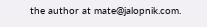the author at mate@jalopnik.com.